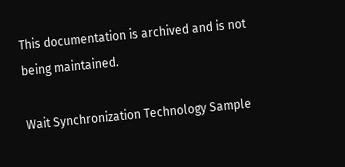This documentation is archived and is not being maintained.

Wait Synchronization Technology Sample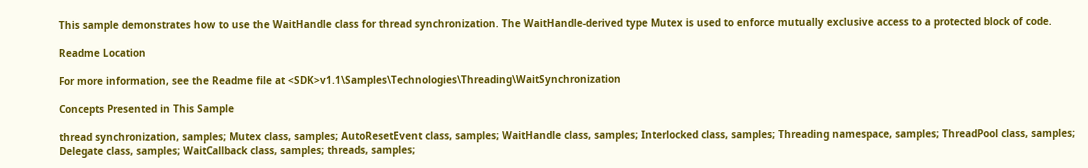This sample demonstrates how to use the WaitHandle class for thread synchronization. The WaitHandle-derived type Mutex is used to enforce mutually exclusive access to a protected block of code.

Readme Location

For more information, see the Readme file at <SDK>v1.1\Samples\Technologies\Threading\WaitSynchronization

Concepts Presented in This Sample

thread synchronization, samples; Mutex class, samples; AutoResetEvent class, samples; WaitHandle class, samples; Interlocked class, samples; Threading namespace, samples; ThreadPool class, samples; Delegate class, samples; WaitCallback class, samples; threads, samples;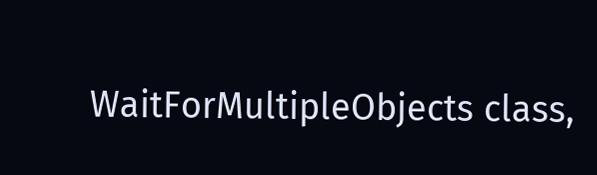WaitForMultipleObjects class,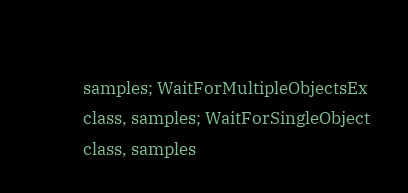samples; WaitForMultipleObjectsEx class, samples; WaitForSingleObject class, samples